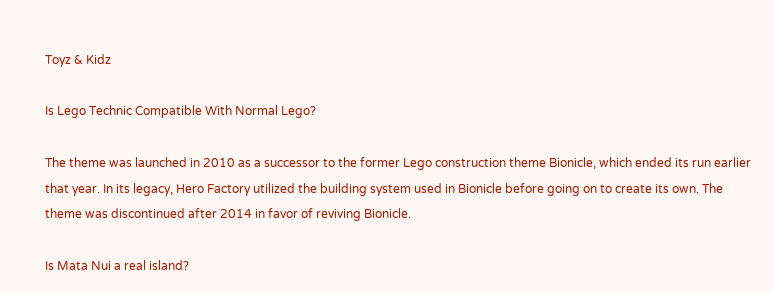Toyz & Kidz

Is Lego Technic Compatible With Normal Lego?

The theme was launched in 2010 as a successor to the former Lego construction theme Bionicle, which ended its run earlier that year. In its legacy, Hero Factory utilized the building system used in Bionicle before going on to create its own. The theme was discontinued after 2014 in favor of reviving Bionicle.

Is Mata Nui a real island?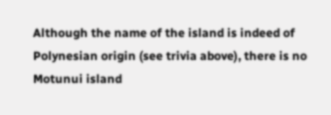Although the name of the island is indeed of Polynesian origin (see trivia above), there is no Motunui island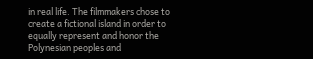in real life. The filmmakers chose to create a fictional island in order to equally represent and honor the Polynesian peoples and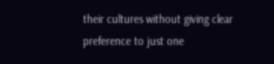their cultures without giving clear preference to just one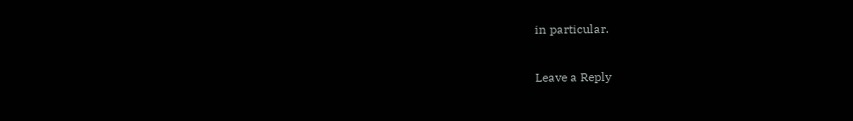in particular.

Leave a Reply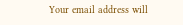Your email address will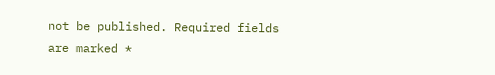not be published. Required fields are marked *